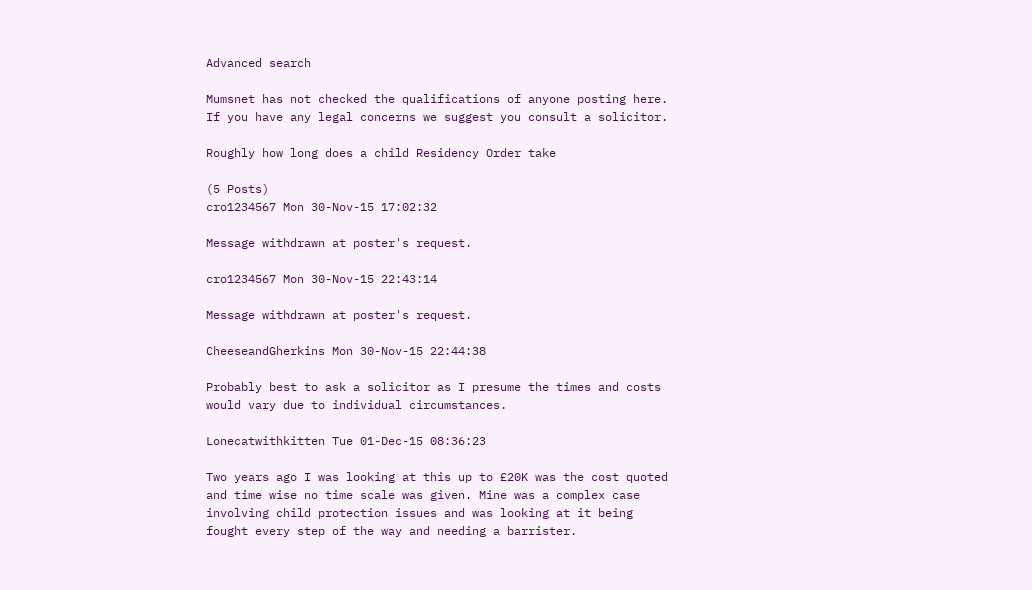Advanced search

Mumsnet has not checked the qualifications of anyone posting here. If you have any legal concerns we suggest you consult a solicitor.

Roughly how long does a child Residency Order take

(5 Posts)
cro1234567 Mon 30-Nov-15 17:02:32

Message withdrawn at poster's request.

cro1234567 Mon 30-Nov-15 22:43:14

Message withdrawn at poster's request.

CheeseandGherkins Mon 30-Nov-15 22:44:38

Probably best to ask a solicitor as I presume the times and costs would vary due to individual circumstances.

Lonecatwithkitten Tue 01-Dec-15 08:36:23

Two years ago I was looking at this up to £20K was the cost quoted and time wise no time scale was given. Mine was a complex case involving child protection issues and was looking at it being fought every step of the way and needing a barrister.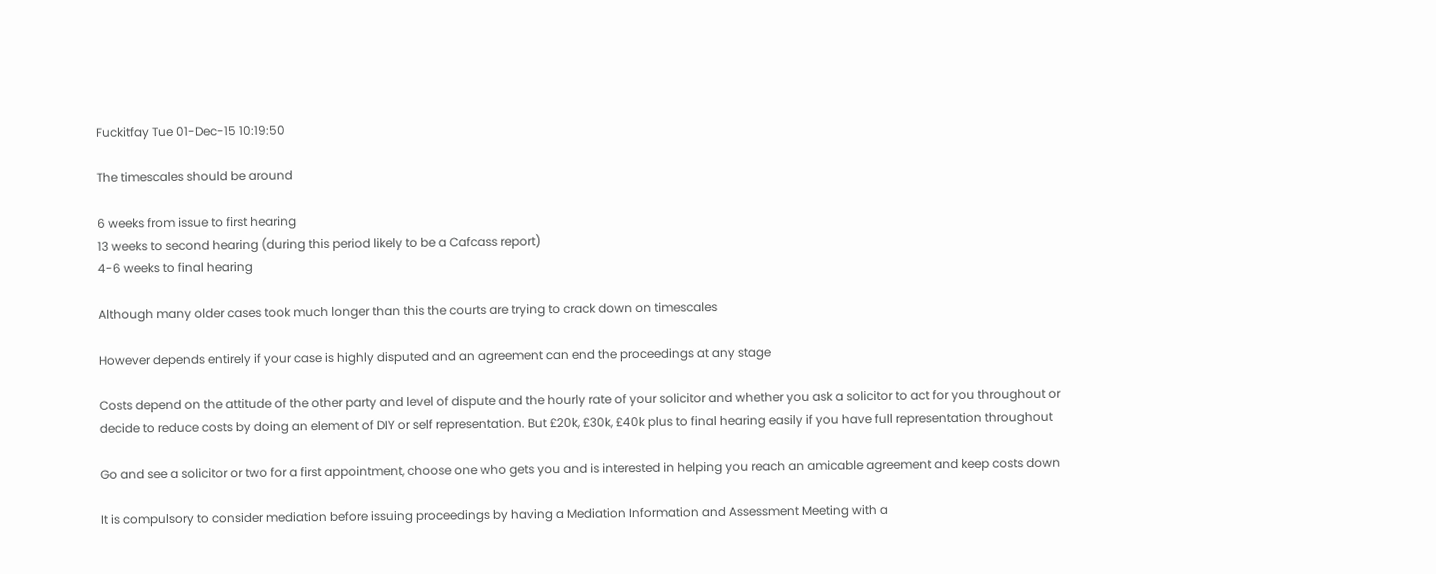Fuckitfay Tue 01-Dec-15 10:19:50

The timescales should be around

6 weeks from issue to first hearing
13 weeks to second hearing (during this period likely to be a Cafcass report)
4-6 weeks to final hearing

Although many older cases took much longer than this the courts are trying to crack down on timescales

However depends entirely if your case is highly disputed and an agreement can end the proceedings at any stage

Costs depend on the attitude of the other party and level of dispute and the hourly rate of your solicitor and whether you ask a solicitor to act for you throughout or decide to reduce costs by doing an element of DIY or self representation. But £20k, £30k, £40k plus to final hearing easily if you have full representation throughout

Go and see a solicitor or two for a first appointment, choose one who gets you and is interested in helping you reach an amicable agreement and keep costs down

It is compulsory to consider mediation before issuing proceedings by having a Mediation Information and Assessment Meeting with a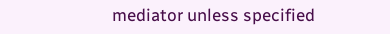mediator unless specified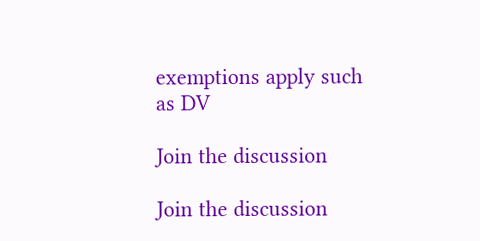exemptions apply such as DV

Join the discussion

Join the discussion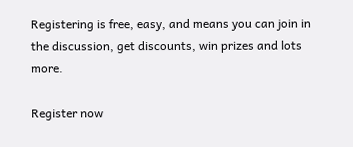Registering is free, easy, and means you can join in the discussion, get discounts, win prizes and lots more.

Register now